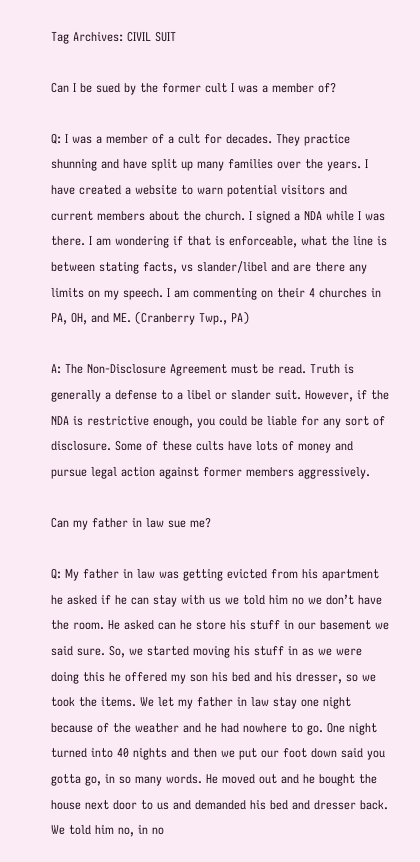Tag Archives: CIVIL SUIT

Can I be sued by the former cult I was a member of?

Q: I was a member of a cult for decades. They practice shunning and have split up many families over the years. I have created a website to warn potential visitors and current members about the church. I signed a NDA while I was there. I am wondering if that is enforceable, what the line is between stating facts, vs slander/libel and are there any limits on my speech. I am commenting on their 4 churches in PA, OH, and ME. (Cranberry Twp., PA)

A: The Non-Disclosure Agreement must be read. Truth is generally a defense to a libel or slander suit. However, if the NDA is restrictive enough, you could be liable for any sort of disclosure. Some of these cults have lots of money and pursue legal action against former members aggressively.

Can my father in law sue me?

Q: My father in law was getting evicted from his apartment he asked if he can stay with us we told him no we don’t have the room. He asked can he store his stuff in our basement we said sure. So, we started moving his stuff in as we were doing this he offered my son his bed and his dresser, so we took the items. We let my father in law stay one night because of the weather and he had nowhere to go. One night turned into 40 nights and then we put our foot down said you gotta go, in so many words. He moved out and he bought the house next door to us and demanded his bed and dresser back. We told him no, in no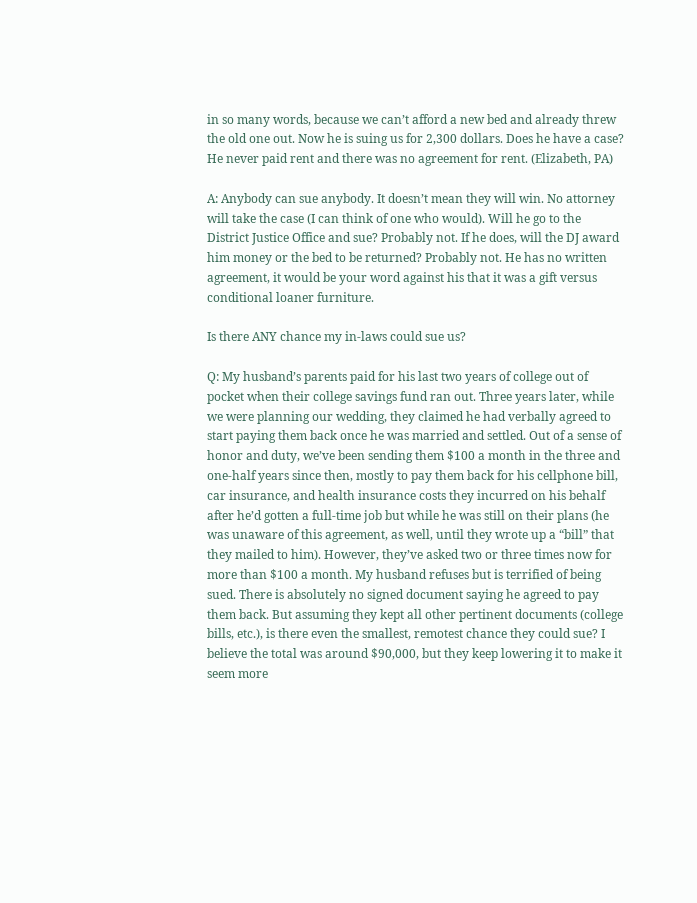in so many words, because we can’t afford a new bed and already threw the old one out. Now he is suing us for 2,300 dollars. Does he have a case? He never paid rent and there was no agreement for rent. (Elizabeth, PA)

A: Anybody can sue anybody. It doesn’t mean they will win. No attorney will take the case (I can think of one who would). Will he go to the District Justice Office and sue? Probably not. If he does, will the DJ award him money or the bed to be returned? Probably not. He has no written agreement, it would be your word against his that it was a gift versus conditional loaner furniture.

Is there ANY chance my in-laws could sue us?

Q: My husband’s parents paid for his last two years of college out of pocket when their college savings fund ran out. Three years later, while we were planning our wedding, they claimed he had verbally agreed to start paying them back once he was married and settled. Out of a sense of honor and duty, we’ve been sending them $100 a month in the three and one-half years since then, mostly to pay them back for his cellphone bill, car insurance, and health insurance costs they incurred on his behalf after he’d gotten a full-time job but while he was still on their plans (he was unaware of this agreement, as well, until they wrote up a “bill” that they mailed to him). However, they’ve asked two or three times now for more than $100 a month. My husband refuses but is terrified of being sued. There is absolutely no signed document saying he agreed to pay them back. But assuming they kept all other pertinent documents (college bills, etc.), is there even the smallest, remotest chance they could sue? I believe the total was around $90,000, but they keep lowering it to make it seem more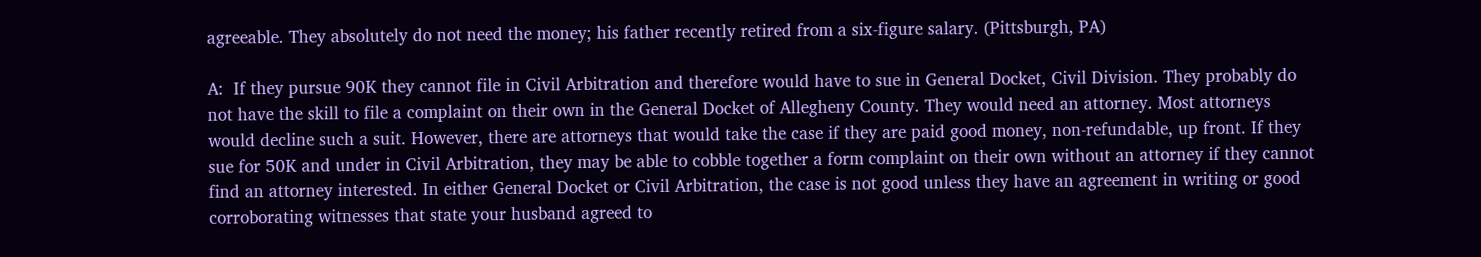agreeable. They absolutely do not need the money; his father recently retired from a six-figure salary. (Pittsburgh, PA)

A:  If they pursue 90K they cannot file in Civil Arbitration and therefore would have to sue in General Docket, Civil Division. They probably do not have the skill to file a complaint on their own in the General Docket of Allegheny County. They would need an attorney. Most attorneys would decline such a suit. However, there are attorneys that would take the case if they are paid good money, non-refundable, up front. If they sue for 50K and under in Civil Arbitration, they may be able to cobble together a form complaint on their own without an attorney if they cannot find an attorney interested. In either General Docket or Civil Arbitration, the case is not good unless they have an agreement in writing or good corroborating witnesses that state your husband agreed to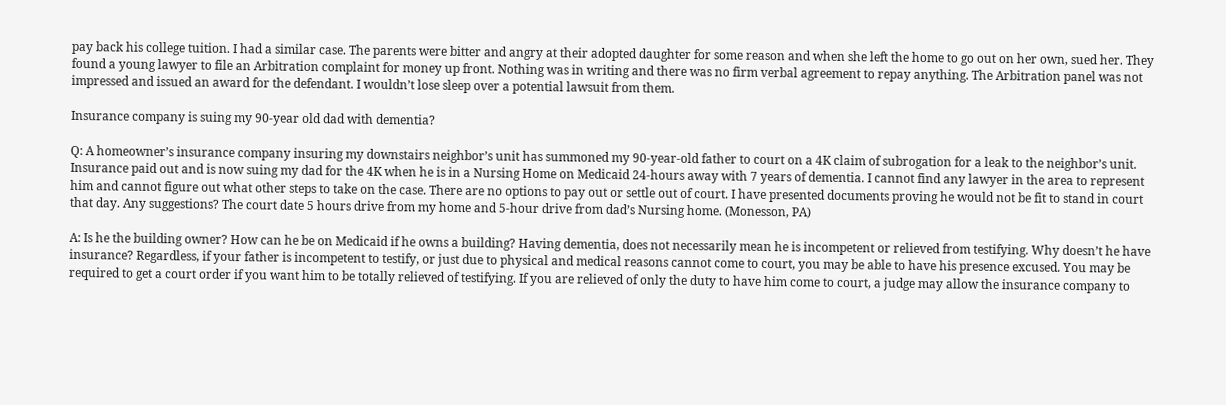pay back his college tuition. I had a similar case. The parents were bitter and angry at their adopted daughter for some reason and when she left the home to go out on her own, sued her. They found a young lawyer to file an Arbitration complaint for money up front. Nothing was in writing and there was no firm verbal agreement to repay anything. The Arbitration panel was not impressed and issued an award for the defendant. I wouldn’t lose sleep over a potential lawsuit from them.

Insurance company is suing my 90-year old dad with dementia?

Q: A homeowner’s insurance company insuring my downstairs neighbor’s unit has summoned my 90-year-old father to court on a 4K claim of subrogation for a leak to the neighbor’s unit. Insurance paid out and is now suing my dad for the 4K when he is in a Nursing Home on Medicaid 24-hours away with 7 years of dementia. I cannot find any lawyer in the area to represent him and cannot figure out what other steps to take on the case. There are no options to pay out or settle out of court. I have presented documents proving he would not be fit to stand in court that day. Any suggestions? The court date 5 hours drive from my home and 5-hour drive from dad’s Nursing home. (Monesson, PA)

A: Is he the building owner? How can he be on Medicaid if he owns a building? Having dementia, does not necessarily mean he is incompetent or relieved from testifying. Why doesn’t he have insurance? Regardless, if your father is incompetent to testify, or just due to physical and medical reasons cannot come to court, you may be able to have his presence excused. You may be required to get a court order if you want him to be totally relieved of testifying. If you are relieved of only the duty to have him come to court, a judge may allow the insurance company to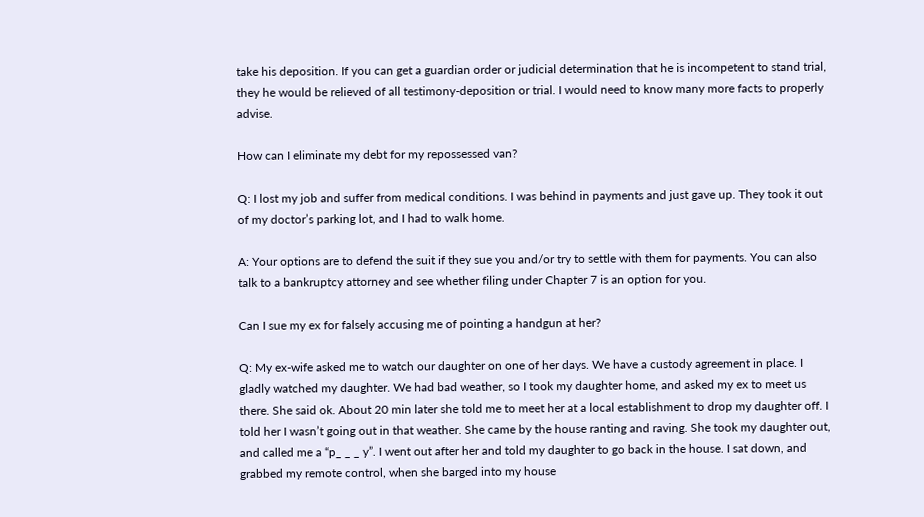take his deposition. If you can get a guardian order or judicial determination that he is incompetent to stand trial, they he would be relieved of all testimony-deposition or trial. I would need to know many more facts to properly advise.

How can I eliminate my debt for my repossessed van?

Q: I lost my job and suffer from medical conditions. I was behind in payments and just gave up. They took it out of my doctor’s parking lot, and I had to walk home.

A: Your options are to defend the suit if they sue you and/or try to settle with them for payments. You can also talk to a bankruptcy attorney and see whether filing under Chapter 7 is an option for you.

Can I sue my ex for falsely accusing me of pointing a handgun at her?

Q: My ex-wife asked me to watch our daughter on one of her days. We have a custody agreement in place. I gladly watched my daughter. We had bad weather, so I took my daughter home, and asked my ex to meet us there. She said ok. About 20 min later she told me to meet her at a local establishment to drop my daughter off. I told her I wasn’t going out in that weather. She came by the house ranting and raving. She took my daughter out, and called me a “p_ _ _ y”. I went out after her and told my daughter to go back in the house. I sat down, and grabbed my remote control, when she barged into my house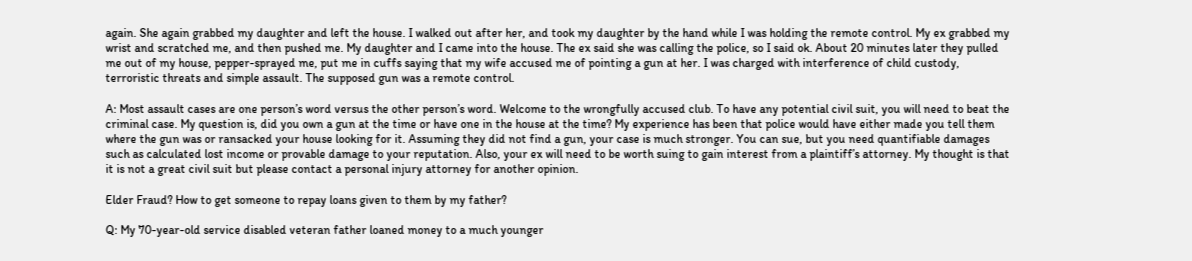again. She again grabbed my daughter and left the house. I walked out after her, and took my daughter by the hand while I was holding the remote control. My ex grabbed my wrist and scratched me, and then pushed me. My daughter and I came into the house. The ex said she was calling the police, so I said ok. About 20 minutes later they pulled me out of my house, pepper-sprayed me, put me in cuffs saying that my wife accused me of pointing a gun at her. I was charged with interference of child custody, terroristic threats and simple assault. The supposed gun was a remote control.

A: Most assault cases are one person’s word versus the other person’s word. Welcome to the wrongfully accused club. To have any potential civil suit, you will need to beat the criminal case. My question is, did you own a gun at the time or have one in the house at the time? My experience has been that police would have either made you tell them where the gun was or ransacked your house looking for it. Assuming they did not find a gun, your case is much stronger. You can sue, but you need quantifiable damages such as calculated lost income or provable damage to your reputation. Also, your ex will need to be worth suing to gain interest from a plaintiff’s attorney. My thought is that it is not a great civil suit but please contact a personal injury attorney for another opinion.

Elder Fraud? How to get someone to repay loans given to them by my father?

Q: My 70-year-old service disabled veteran father loaned money to a much younger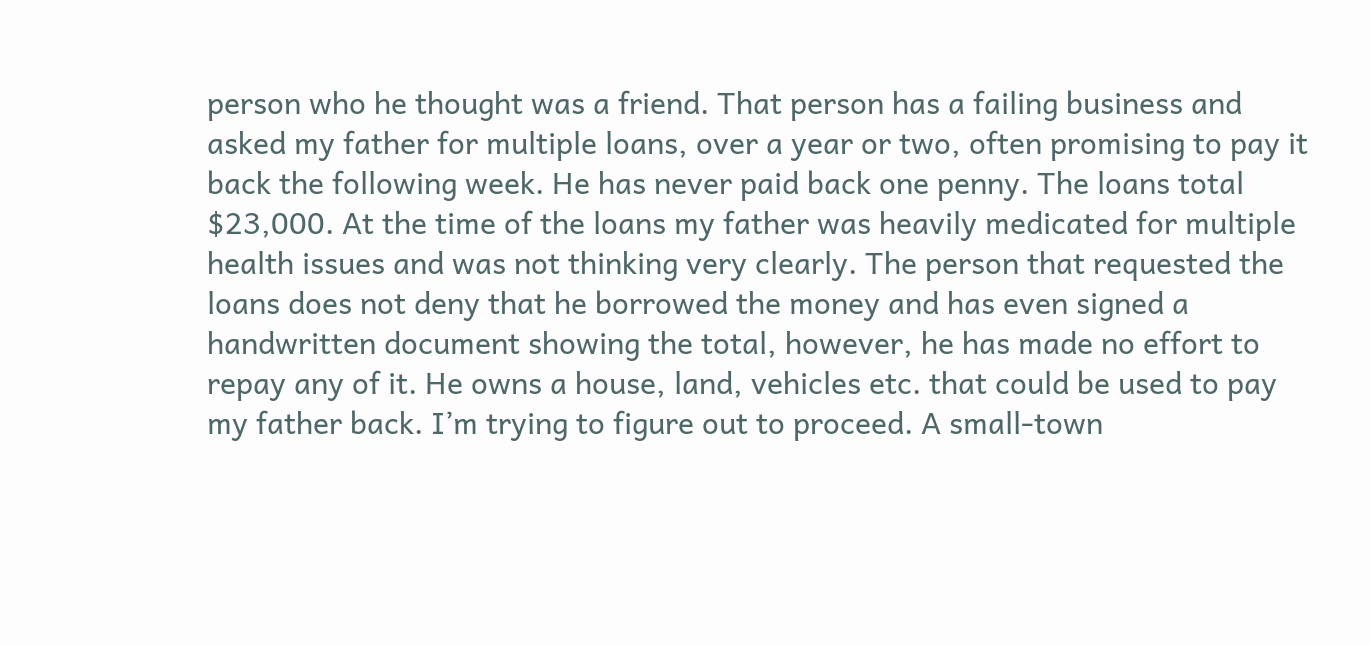person who he thought was a friend. That person has a failing business and asked my father for multiple loans, over a year or two, often promising to pay it back the following week. He has never paid back one penny. The loans total $23,000. At the time of the loans my father was heavily medicated for multiple health issues and was not thinking very clearly. The person that requested the loans does not deny that he borrowed the money and has even signed a handwritten document showing the total, however, he has made no effort to repay any of it. He owns a house, land, vehicles etc. that could be used to pay my father back. I’m trying to figure out to proceed. A small-town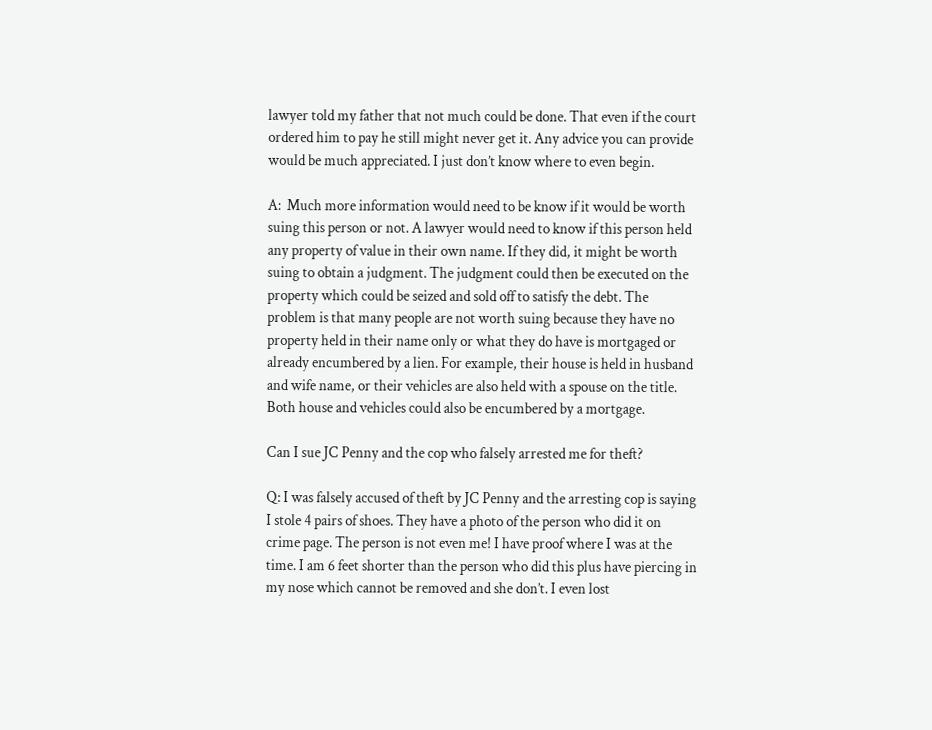lawyer told my father that not much could be done. That even if the court ordered him to pay he still might never get it. Any advice you can provide would be much appreciated. I just don’t know where to even begin.

A:  Much more information would need to be know if it would be worth suing this person or not. A lawyer would need to know if this person held any property of value in their own name. If they did, it might be worth suing to obtain a judgment. The judgment could then be executed on the property which could be seized and sold off to satisfy the debt. The problem is that many people are not worth suing because they have no property held in their name only or what they do have is mortgaged or already encumbered by a lien. For example, their house is held in husband and wife name, or their vehicles are also held with a spouse on the title. Both house and vehicles could also be encumbered by a mortgage.

Can I sue JC Penny and the cop who falsely arrested me for theft?

Q: I was falsely accused of theft by JC Penny and the arresting cop is saying I stole 4 pairs of shoes. They have a photo of the person who did it on crime page. The person is not even me! I have proof where I was at the time. I am 6 feet shorter than the person who did this plus have piercing in my nose which cannot be removed and she don’t. I even lost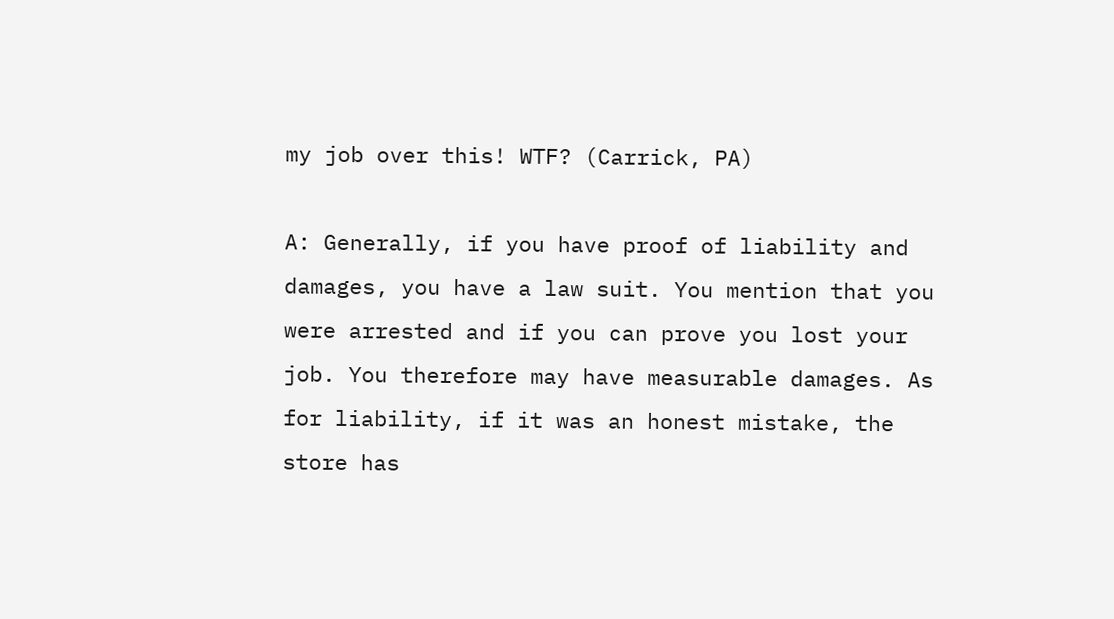my job over this! WTF? (Carrick, PA)

A: Generally, if you have proof of liability and damages, you have a law suit. You mention that you were arrested and if you can prove you lost your job. You therefore may have measurable damages. As for liability, if it was an honest mistake, the store has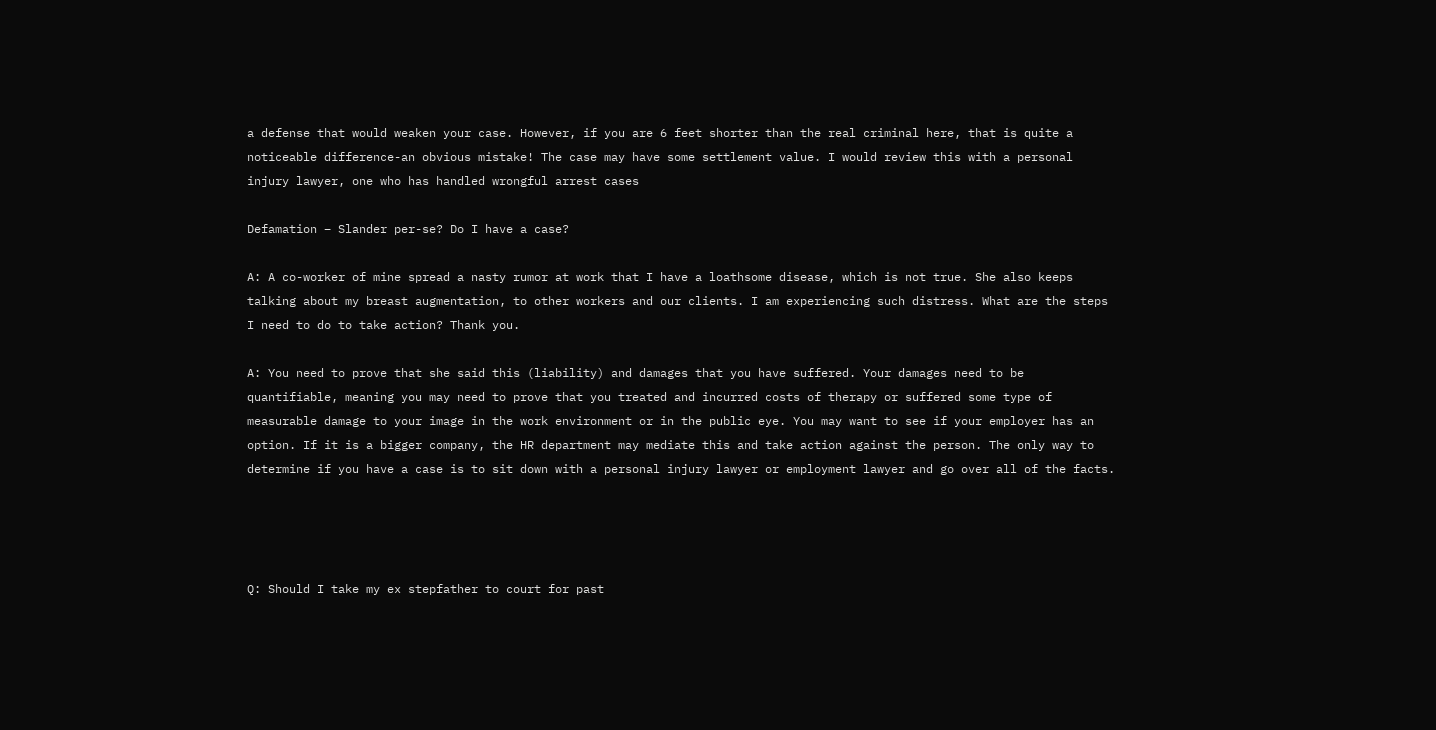a defense that would weaken your case. However, if you are 6 feet shorter than the real criminal here, that is quite a noticeable difference-an obvious mistake! The case may have some settlement value. I would review this with a personal injury lawyer, one who has handled wrongful arrest cases

Defamation – Slander per-se? Do I have a case?

A: A co-worker of mine spread a nasty rumor at work that I have a loathsome disease, which is not true. She also keeps talking about my breast augmentation, to other workers and our clients. I am experiencing such distress. What are the steps I need to do to take action? Thank you.

A: You need to prove that she said this (liability) and damages that you have suffered. Your damages need to be quantifiable, meaning you may need to prove that you treated and incurred costs of therapy or suffered some type of measurable damage to your image in the work environment or in the public eye. You may want to see if your employer has an option. If it is a bigger company, the HR department may mediate this and take action against the person. The only way to determine if you have a case is to sit down with a personal injury lawyer or employment lawyer and go over all of the facts.




Q: Should I take my ex stepfather to court for past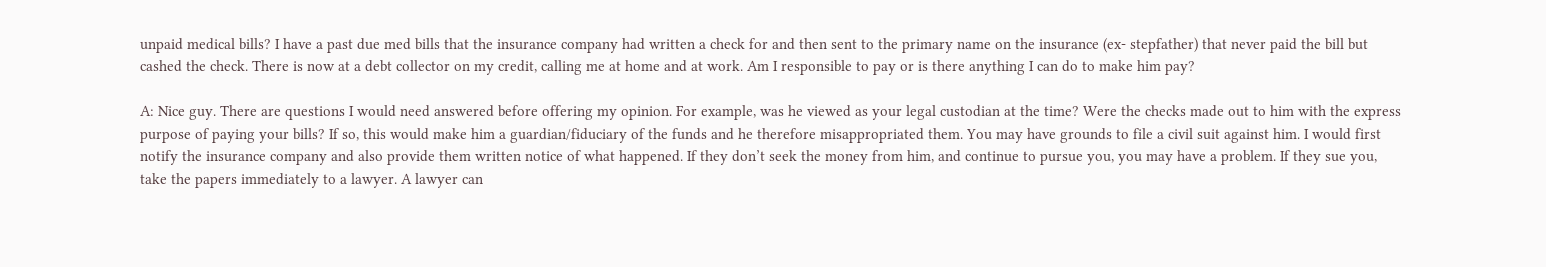unpaid medical bills? I have a past due med bills that the insurance company had written a check for and then sent to the primary name on the insurance (ex- stepfather) that never paid the bill but cashed the check. There is now at a debt collector on my credit, calling me at home and at work. Am I responsible to pay or is there anything I can do to make him pay?

A: Nice guy. There are questions I would need answered before offering my opinion. For example, was he viewed as your legal custodian at the time? Were the checks made out to him with the express purpose of paying your bills? If so, this would make him a guardian/fiduciary of the funds and he therefore misappropriated them. You may have grounds to file a civil suit against him. I would first notify the insurance company and also provide them written notice of what happened. If they don’t seek the money from him, and continue to pursue you, you may have a problem. If they sue you, take the papers immediately to a lawyer. A lawyer can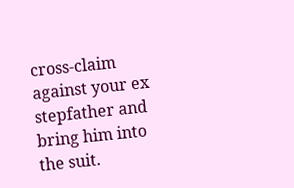cross-claim against your ex stepfather and bring him into the suit.